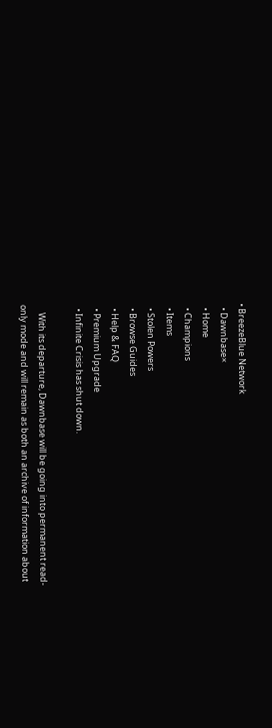• BreezeBlue Network
  • Dawnbase×
  • Home
  • Champions
  • Items
  • Stolen Powers
  • Browse Guides
  • Help & FAQ
  • Premium Upgrade
  • Infinite Crisis has shut down.

    With its departure, Dawnbase will be going into permanent read-only mode and will remain as both an archive of information about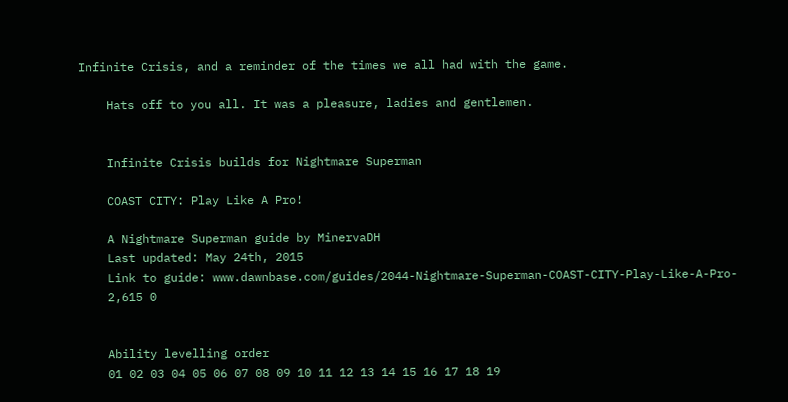Infinite Crisis, and a reminder of the times we all had with the game.

    Hats off to you all. It was a pleasure, ladies and gentlemen.


    Infinite Crisis builds for Nightmare Superman

    COAST CITY: Play Like A Pro!

    A Nightmare Superman guide by MinervaDH
    Last updated: May 24th, 2015
    Link to guide: www.dawnbase.com/guides/2044-Nightmare-Superman-COAST-CITY-Play-Like-A-Pro-
    2,615 0


    Ability levelling order
    01 02 03 04 05 06 07 08 09 10 11 12 13 14 15 16 17 18 19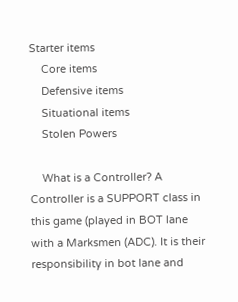Starter items
    Core items
    Defensive items
    Situational items
    Stolen Powers

    What is a Controller? A Controller is a SUPPORT class in this game (played in BOT lane with a Marksmen (ADC). It is their responsibility in bot lane and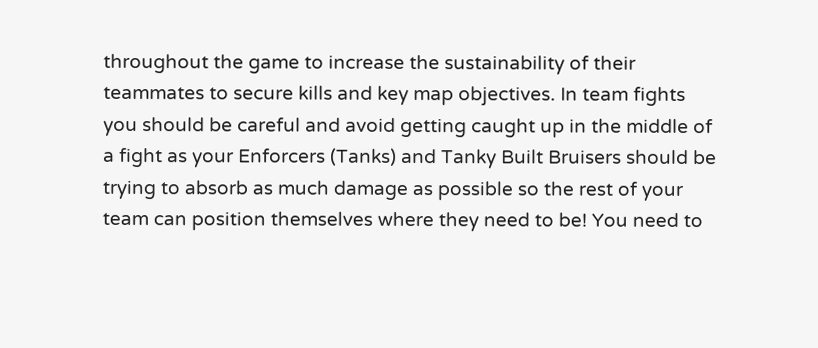throughout the game to increase the sustainability of their teammates to secure kills and key map objectives. In team fights you should be careful and avoid getting caught up in the middle of a fight as your Enforcers (Tanks) and Tanky Built Bruisers should be trying to absorb as much damage as possible so the rest of your team can position themselves where they need to be! You need to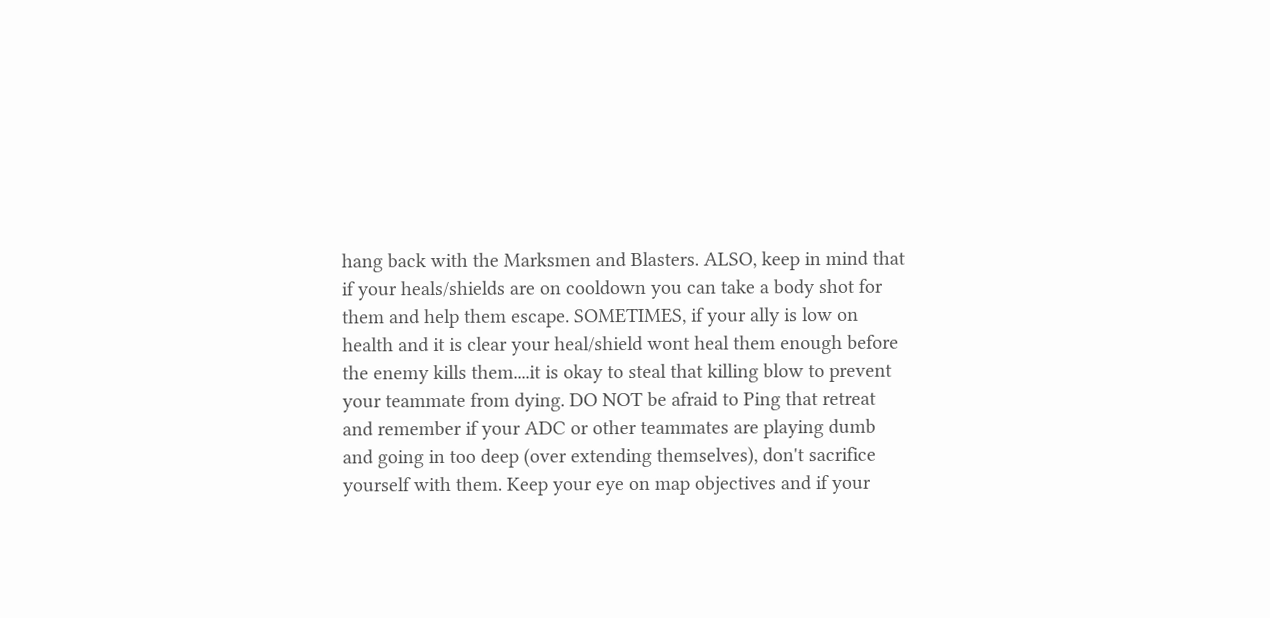hang back with the Marksmen and Blasters. ALSO, keep in mind that if your heals/shields are on cooldown you can take a body shot for them and help them escape. SOMETIMES, if your ally is low on health and it is clear your heal/shield wont heal them enough before the enemy kills them....it is okay to steal that killing blow to prevent your teammate from dying. DO NOT be afraid to Ping that retreat and remember if your ADC or other teammates are playing dumb and going in too deep (over extending themselves), don't sacrifice yourself with them. Keep your eye on map objectives and if your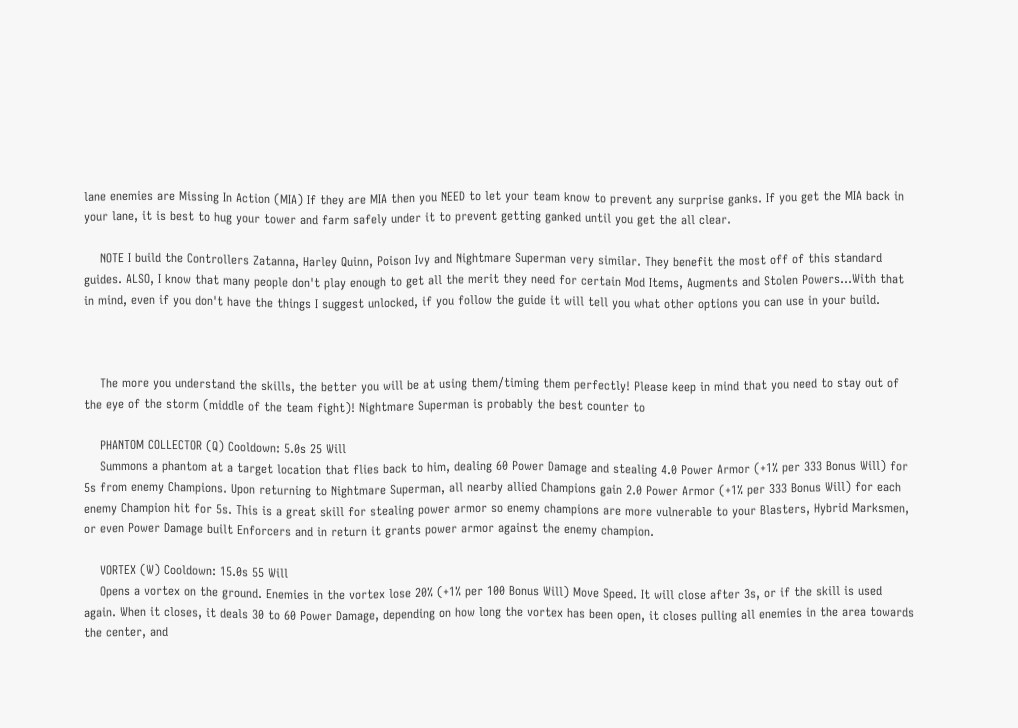lane enemies are Missing In Action (MIA) If they are MIA then you NEED to let your team know to prevent any surprise ganks. If you get the MIA back in your lane, it is best to hug your tower and farm safely under it to prevent getting ganked until you get the all clear.

    NOTE I build the Controllers Zatanna, Harley Quinn, Poison Ivy and Nightmare Superman very similar. They benefit the most off of this standard guides. ALSO, I know that many people don't play enough to get all the merit they need for certain Mod Items, Augments and Stolen Powers...With that in mind, even if you don't have the things I suggest unlocked, if you follow the guide it will tell you what other options you can use in your build.



    The more you understand the skills, the better you will be at using them/timing them perfectly! Please keep in mind that you need to stay out of the eye of the storm (middle of the team fight)! Nightmare Superman is probably the best counter to

    PHANTOM COLLECTOR (Q) Cooldown: 5.0s 25 Will
    Summons a phantom at a target location that flies back to him, dealing 60 Power Damage and stealing 4.0 Power Armor (+1% per 333 Bonus Will) for 5s from enemy Champions. Upon returning to Nightmare Superman, all nearby allied Champions gain 2.0 Power Armor (+1% per 333 Bonus Will) for each enemy Champion hit for 5s. This is a great skill for stealing power armor so enemy champions are more vulnerable to your Blasters, Hybrid Marksmen, or even Power Damage built Enforcers and in return it grants power armor against the enemy champion.

    VORTEX (W) Cooldown: 15.0s 55 Will
    Opens a vortex on the ground. Enemies in the vortex lose 20% (+1% per 100 Bonus Will) Move Speed. It will close after 3s, or if the skill is used again. When it closes, it deals 30 to 60 Power Damage, depending on how long the vortex has been open, it closes pulling all enemies in the area towards the center, and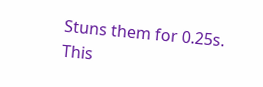Stuns them for 0.25s. This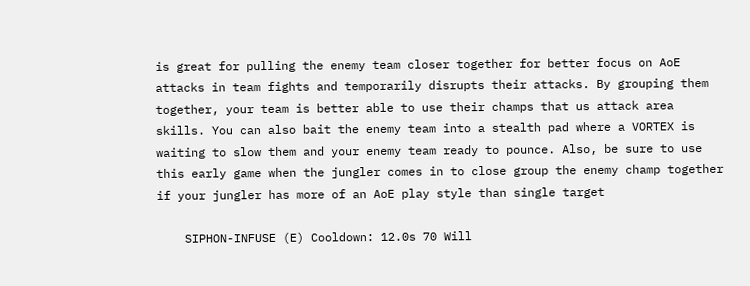is great for pulling the enemy team closer together for better focus on AoE attacks in team fights and temporarily disrupts their attacks. By grouping them together, your team is better able to use their champs that us attack area skills. You can also bait the enemy team into a stealth pad where a VORTEX is waiting to slow them and your enemy team ready to pounce. Also, be sure to use this early game when the jungler comes in to close group the enemy champ together if your jungler has more of an AoE play style than single target

    SIPHON-INFUSE (E) Cooldown: 12.0s 70 Will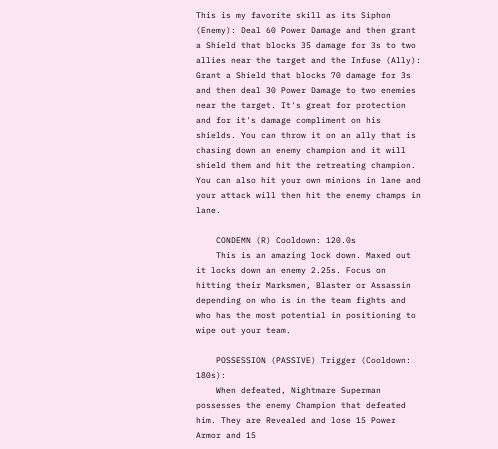This is my favorite skill as its Siphon (Enemy): Deal 60 Power Damage and then grant a Shield that blocks 35 damage for 3s to two allies near the target and the Infuse (Ally): Grant a Shield that blocks 70 damage for 3s and then deal 30 Power Damage to two enemies near the target. It's great for protection and for it's damage compliment on his shields. You can throw it on an ally that is chasing down an enemy champion and it will shield them and hit the retreating champion. You can also hit your own minions in lane and your attack will then hit the enemy champs in lane.

    CONDEMN (R) Cooldown: 120.0s
    This is an amazing lock down. Maxed out it locks down an enemy 2.25s. Focus on hitting their Marksmen, Blaster or Assassin depending on who is in the team fights and who has the most potential in positioning to wipe out your team.

    POSSESSION (PASSIVE) Trigger (Cooldown: 180s):
    When defeated, Nightmare Superman possesses the enemy Champion that defeated him. They are Revealed and lose 15 Power Armor and 15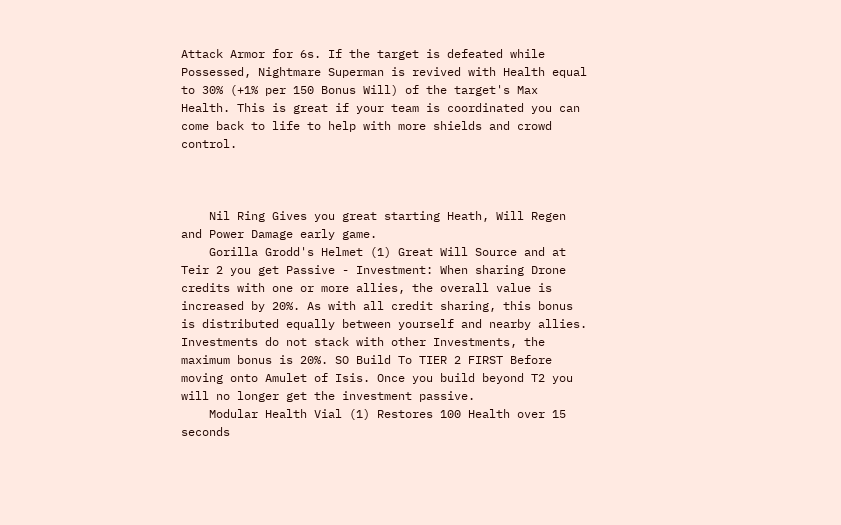Attack Armor for 6s. If the target is defeated while Possessed, Nightmare Superman is revived with Health equal to 30% (+1% per 150 Bonus Will) of the target's Max Health. This is great if your team is coordinated you can come back to life to help with more shields and crowd control.



    Nil Ring Gives you great starting Heath, Will Regen and Power Damage early game.
    Gorilla Grodd's Helmet (1) Great Will Source and at Teir 2 you get Passive - Investment: When sharing Drone credits with one or more allies, the overall value is increased by 20%. As with all credit sharing, this bonus is distributed equally between yourself and nearby allies. Investments do not stack with other Investments, the maximum bonus is 20%. SO Build To TIER 2 FIRST Before moving onto Amulet of Isis. Once you build beyond T2 you will no longer get the investment passive.
    Modular Health Vial (1) Restores 100 Health over 15 seconds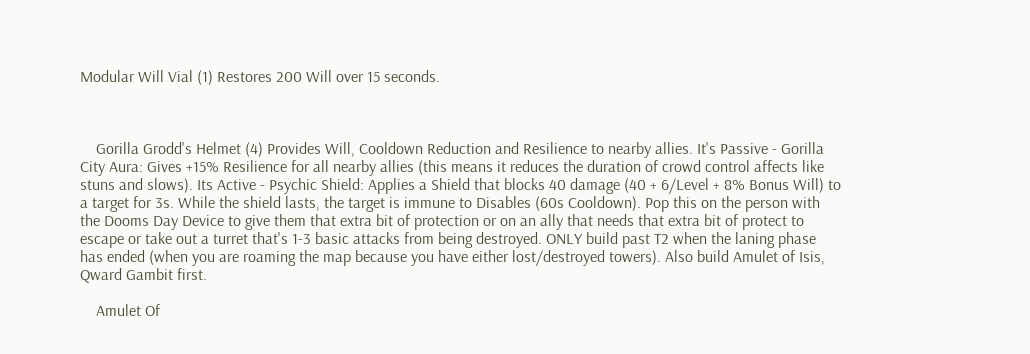Modular Will Vial (1) Restores 200 Will over 15 seconds.



    Gorilla Grodd's Helmet (4) Provides Will, Cooldown Reduction and Resilience to nearby allies. It's Passive - Gorilla City Aura: Gives +15% Resilience for all nearby allies (this means it reduces the duration of crowd control affects like stuns and slows). Its Active - Psychic Shield: Applies a Shield that blocks 40 damage (40 + 6/Level + 8% Bonus Will) to a target for 3s. While the shield lasts, the target is immune to Disables (60s Cooldown). Pop this on the person with the Dooms Day Device to give them that extra bit of protection or on an ally that needs that extra bit of protect to escape or take out a turret that's 1-3 basic attacks from being destroyed. ONLY build past T2 when the laning phase has ended (when you are roaming the map because you have either lost/destroyed towers). Also build Amulet of Isis, Qward Gambit first.

    Amulet Of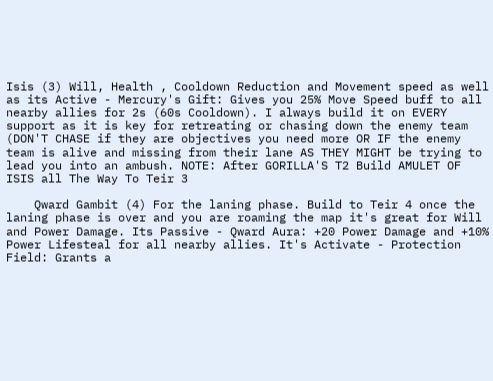Isis (3) Will, Health , Cooldown Reduction and Movement speed as well as its Active - Mercury's Gift: Gives you 25% Move Speed buff to all nearby allies for 2s (60s Cooldown). I always build it on EVERY support as it is key for retreating or chasing down the enemy team (DON'T CHASE if they are objectives you need more OR IF the enemy team is alive and missing from their lane AS THEY MIGHT be trying to lead you into an ambush. NOTE: After GORILLA'S T2 Build AMULET OF ISIS all The Way To Teir 3

    Qward Gambit (4) For the laning phase. Build to Teir 4 once the laning phase is over and you are roaming the map it's great for Will and Power Damage. Its Passive - Qward Aura: +20 Power Damage and +10% Power Lifesteal for all nearby allies. It's Activate - Protection Field: Grants a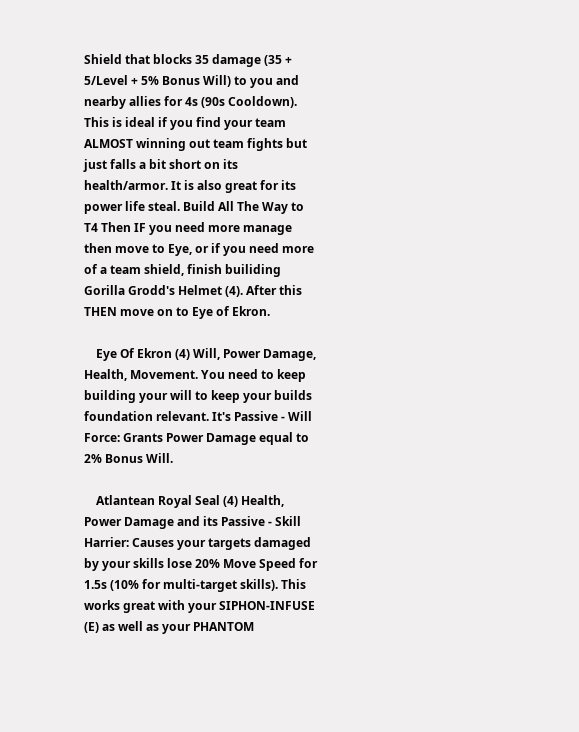Shield that blocks 35 damage (35 + 5/Level + 5% Bonus Will) to you and nearby allies for 4s (90s Cooldown). This is ideal if you find your team ALMOST winning out team fights but just falls a bit short on its health/armor. It is also great for its power life steal. Build All The Way to T4 Then IF you need more manage then move to Eye, or if you need more of a team shield, finish builiding Gorilla Grodd's Helmet (4). After this THEN move on to Eye of Ekron.

    Eye Of Ekron (4) Will, Power Damage, Health, Movement. You need to keep building your will to keep your builds foundation relevant. It's Passive - Will Force: Grants Power Damage equal to 2% Bonus Will.

    Atlantean Royal Seal (4) Health, Power Damage and its Passive - Skill Harrier: Causes your targets damaged by your skills lose 20% Move Speed for 1.5s (10% for multi-target skills). This works great with your SIPHON-INFUSE (E) as well as your PHANTOM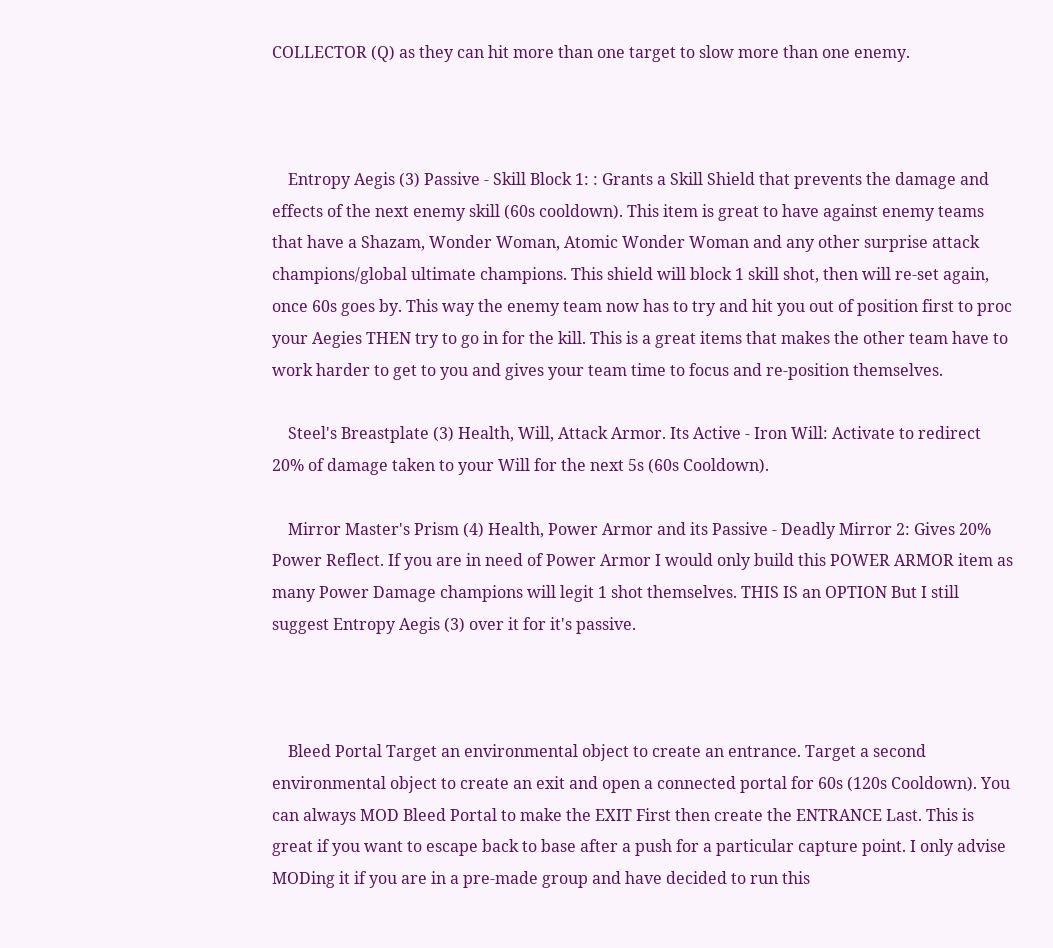COLLECTOR (Q) as they can hit more than one target to slow more than one enemy.



    Entropy Aegis (3) Passive - Skill Block 1: : Grants a Skill Shield that prevents the damage and effects of the next enemy skill (60s cooldown). This item is great to have against enemy teams that have a Shazam, Wonder Woman, Atomic Wonder Woman and any other surprise attack champions/global ultimate champions. This shield will block 1 skill shot, then will re-set again, once 60s goes by. This way the enemy team now has to try and hit you out of position first to proc your Aegies THEN try to go in for the kill. This is a great items that makes the other team have to work harder to get to you and gives your team time to focus and re-position themselves.

    Steel's Breastplate (3) Health, Will, Attack Armor. Its Active - Iron Will: Activate to redirect 20% of damage taken to your Will for the next 5s (60s Cooldown).

    Mirror Master's Prism (4) Health, Power Armor and its Passive - Deadly Mirror 2: Gives 20% Power Reflect. If you are in need of Power Armor I would only build this POWER ARMOR item as many Power Damage champions will legit 1 shot themselves. THIS IS an OPTION But I still suggest Entropy Aegis (3) over it for it's passive.



    Bleed Portal Target an environmental object to create an entrance. Target a second environmental object to create an exit and open a connected portal for 60s (120s Cooldown). You can always MOD Bleed Portal to make the EXIT First then create the ENTRANCE Last. This is great if you want to escape back to base after a push for a particular capture point. I only advise MODing it if you are in a pre-made group and have decided to run this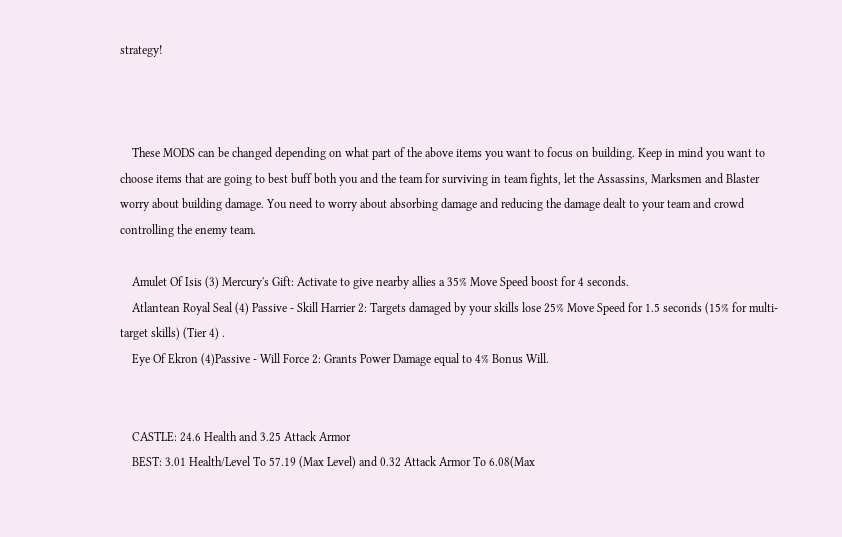strategy!



    These MODS can be changed depending on what part of the above items you want to focus on building. Keep in mind you want to choose items that are going to best buff both you and the team for surviving in team fights, let the Assassins, Marksmen and Blaster worry about building damage. You need to worry about absorbing damage and reducing the damage dealt to your team and crowd controlling the enemy team.

    Amulet Of Isis (3) Mercury's Gift: Activate to give nearby allies a 35% Move Speed boost for 4 seconds.
    Atlantean Royal Seal (4) Passive - Skill Harrier 2: Targets damaged by your skills lose 25% Move Speed for 1.5 seconds (15% for multi-target skills) (Tier 4) .
    Eye Of Ekron (4)Passive - Will Force 2: Grants Power Damage equal to 4% Bonus Will.


    CASTLE: 24.6 Health and 3.25 Attack Armor
    BEST: 3.01 Health/Level To 57.19 (Max Level) and 0.32 Attack Armor To 6.08(Max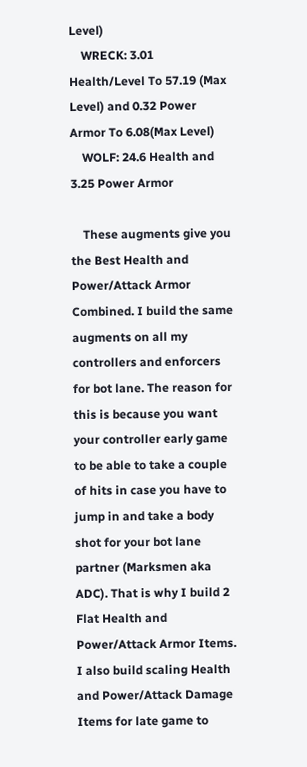Level)
    WRECK: 3.01 Health/Level To 57.19 (Max Level) and 0.32 Power Armor To 6.08(Max Level)
    WOLF: 24.6 Health and 3.25 Power Armor

    These augments give you the Best Health and Power/Attack Armor Combined. I build the same augments on all my controllers and enforcers for bot lane. The reason for this is because you want your controller early game to be able to take a couple of hits in case you have to jump in and take a body shot for your bot lane partner (Marksmen aka ADC). That is why I build 2 Flat Health and Power/Attack Armor Items. I also build scaling Health and Power/Attack Damage Items for late game to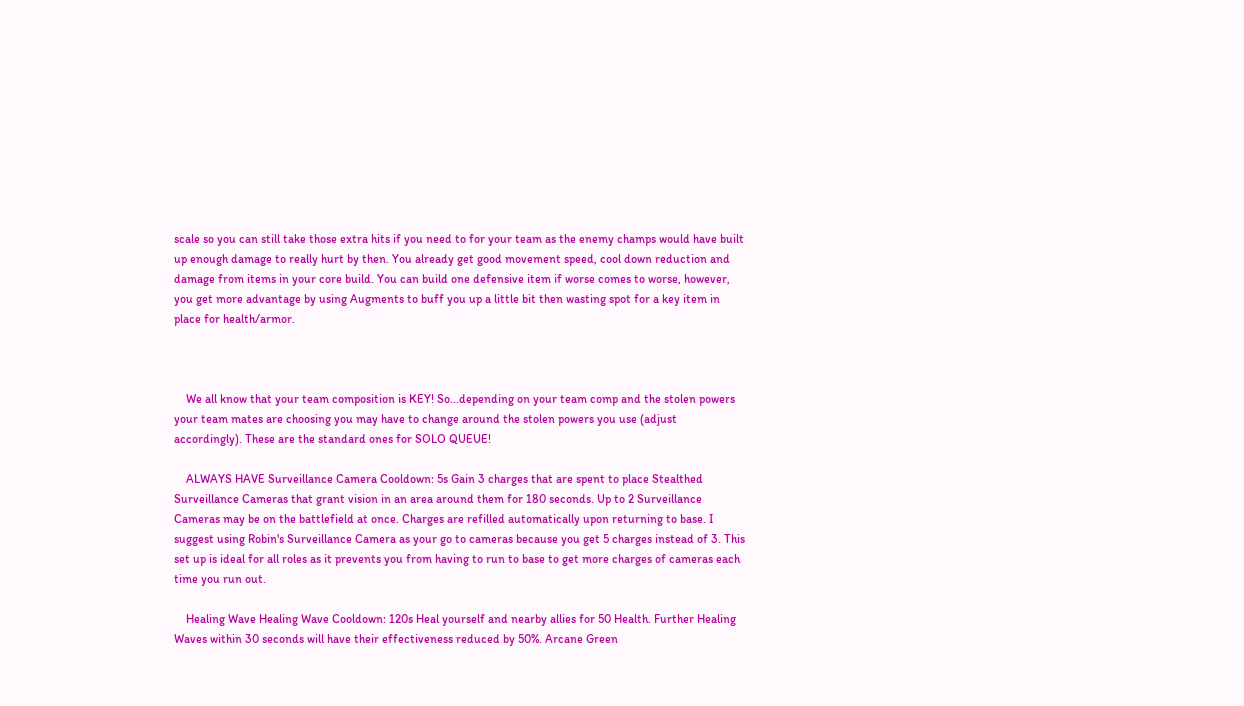scale so you can still take those extra hits if you need to for your team as the enemy champs would have built up enough damage to really hurt by then. You already get good movement speed, cool down reduction and damage from items in your core build. You can build one defensive item if worse comes to worse, however, you get more advantage by using Augments to buff you up a little bit then wasting spot for a key item in place for health/armor.



    We all know that your team composition is KEY! So...depending on your team comp and the stolen powers your team mates are choosing you may have to change around the stolen powers you use (adjust accordingly). These are the standard ones for SOLO QUEUE!

    ALWAYS HAVE Surveillance Camera Cooldown: 5s Gain 3 charges that are spent to place Stealthed Surveillance Cameras that grant vision in an area around them for 180 seconds. Up to 2 Surveillance Cameras may be on the battlefield at once. Charges are refilled automatically upon returning to base. I suggest using Robin's Surveillance Camera as your go to cameras because you get 5 charges instead of 3. This set up is ideal for all roles as it prevents you from having to run to base to get more charges of cameras each time you run out.

    Healing Wave Healing Wave Cooldown: 120s Heal yourself and nearby allies for 50 Health. Further Healing Waves within 30 seconds will have their effectiveness reduced by 50%. Arcane Green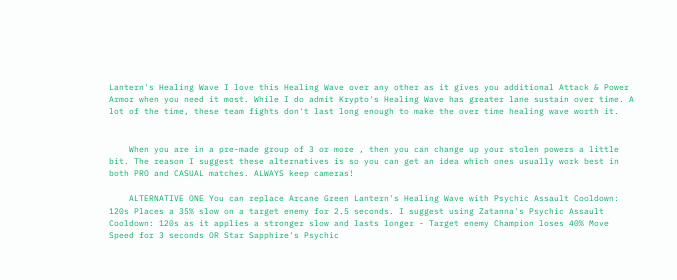Lantern's Healing Wave I love this Healing Wave over any other as it gives you additional Attack & Power Armor when you need it most. While I do admit Krypto's Healing Wave has greater lane sustain over time. A lot of the time, these team fights don't last long enough to make the over time healing wave worth it.


    When you are in a pre-made group of 3 or more , then you can change up your stolen powers a little bit. The reason I suggest these alternatives is so you can get an idea which ones usually work best in both PRO and CASUAL matches. ALWAYS keep cameras!

    ALTERNATIVE ONE You can replace Arcane Green Lantern's Healing Wave with Psychic Assault Cooldown: 120s Places a 35% slow on a target enemy for 2.5 seconds. I suggest using Zatanna's Psychic Assault Cooldown: 120s as it applies a stronger slow and lasts longer - Target enemy Champion loses 40% Move Speed for 3 seconds OR Star Sapphire's Psychic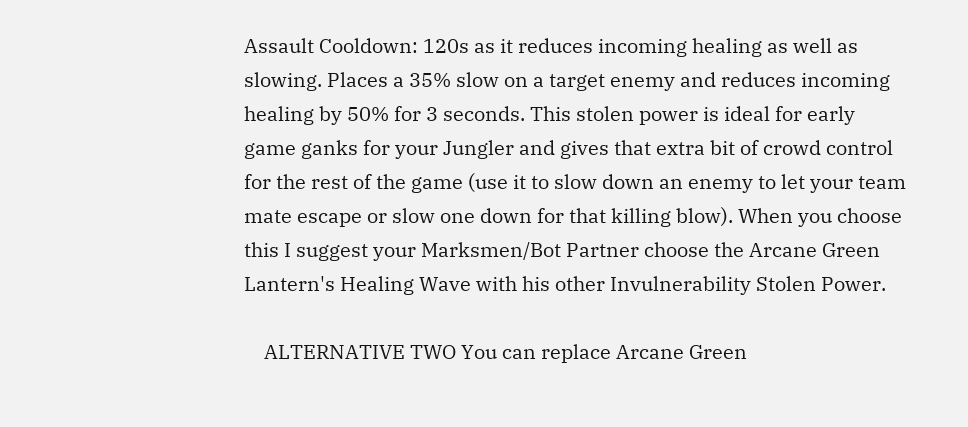Assault Cooldown: 120s as it reduces incoming healing as well as slowing. Places a 35% slow on a target enemy and reduces incoming healing by 50% for 3 seconds. This stolen power is ideal for early game ganks for your Jungler and gives that extra bit of crowd control for the rest of the game (use it to slow down an enemy to let your team mate escape or slow one down for that killing blow). When you choose this I suggest your Marksmen/Bot Partner choose the Arcane Green Lantern's Healing Wave with his other Invulnerability Stolen Power.

    ALTERNATIVE TWO You can replace Arcane Green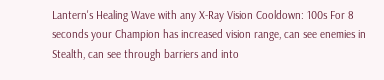Lantern's Healing Wave with any X-Ray Vision Cooldown: 100s For 8 seconds your Champion has increased vision range, can see enemies in Stealth, can see through barriers and into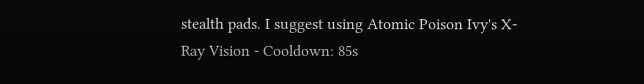stealth pads. I suggest using Atomic Poison Ivy's X-Ray Vision - Cooldown: 85s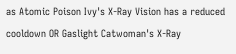as Atomic Poison Ivy's X-Ray Vision has a reduced cooldown OR Gaslight Catwoman's X-Ray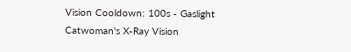Vision Cooldown: 100s - Gaslight Catwoman's X-Ray Vision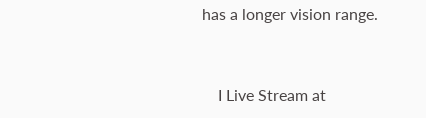has a longer vision range.


    I Live Stream at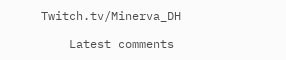Twitch.tv/Minerva_DH

    Latest comments